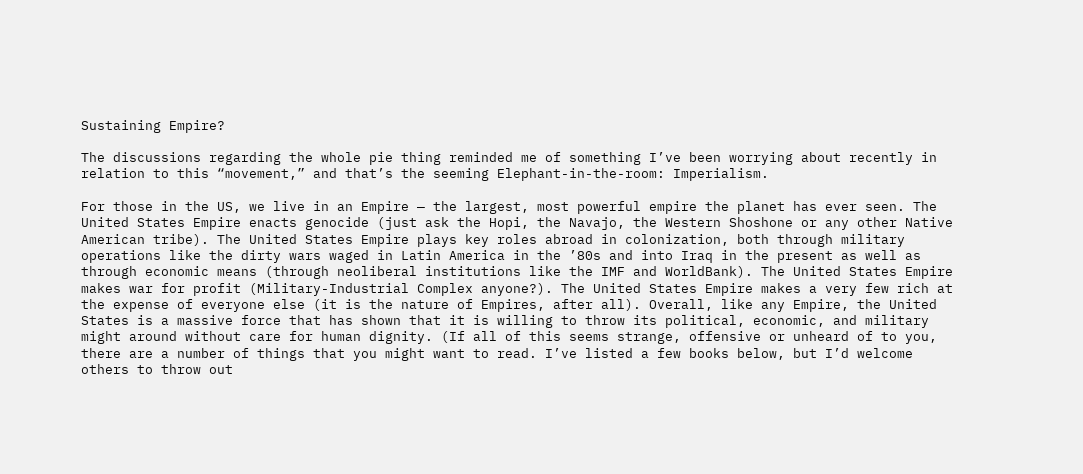Sustaining Empire?

The discussions regarding the whole pie thing reminded me of something I’ve been worrying about recently in relation to this “movement,” and that’s the seeming Elephant-in-the-room: Imperialism.

For those in the US, we live in an Empire — the largest, most powerful empire the planet has ever seen. The United States Empire enacts genocide (just ask the Hopi, the Navajo, the Western Shoshone or any other Native American tribe). The United States Empire plays key roles abroad in colonization, both through military operations like the dirty wars waged in Latin America in the ’80s and into Iraq in the present as well as through economic means (through neoliberal institutions like the IMF and WorldBank). The United States Empire makes war for profit (Military-Industrial Complex anyone?). The United States Empire makes a very few rich at the expense of everyone else (it is the nature of Empires, after all). Overall, like any Empire, the United States is a massive force that has shown that it is willing to throw its political, economic, and military might around without care for human dignity. (If all of this seems strange, offensive or unheard of to you, there are a number of things that you might want to read. I’ve listed a few books below, but I’d welcome others to throw out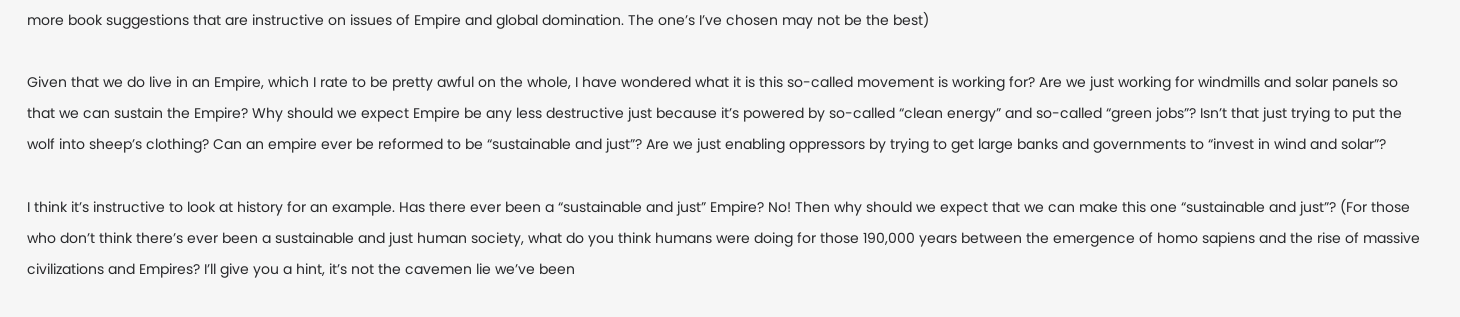more book suggestions that are instructive on issues of Empire and global domination. The one’s I’ve chosen may not be the best)

Given that we do live in an Empire, which I rate to be pretty awful on the whole, I have wondered what it is this so-called movement is working for? Are we just working for windmills and solar panels so that we can sustain the Empire? Why should we expect Empire be any less destructive just because it’s powered by so-called “clean energy” and so-called “green jobs”? Isn’t that just trying to put the wolf into sheep’s clothing? Can an empire ever be reformed to be “sustainable and just”? Are we just enabling oppressors by trying to get large banks and governments to “invest in wind and solar”?

I think it’s instructive to look at history for an example. Has there ever been a “sustainable and just” Empire? No! Then why should we expect that we can make this one “sustainable and just”? (For those who don’t think there’s ever been a sustainable and just human society, what do you think humans were doing for those 190,000 years between the emergence of homo sapiens and the rise of massive civilizations and Empires? I’ll give you a hint, it’s not the cavemen lie we’ve been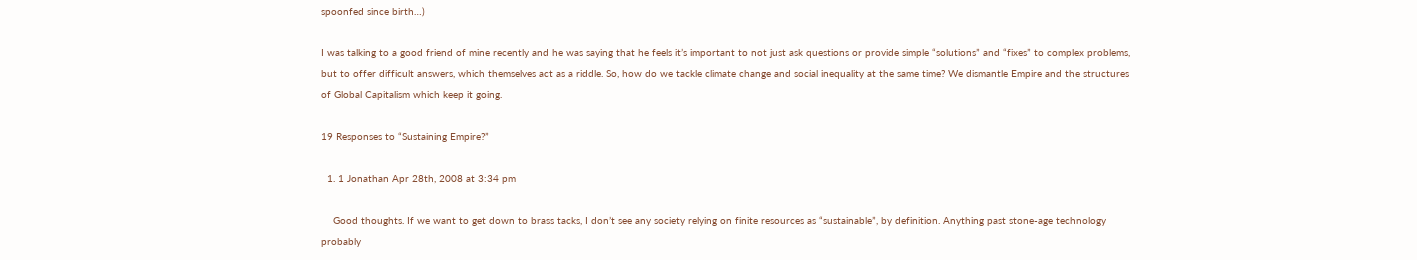spoonfed since birth…)

I was talking to a good friend of mine recently and he was saying that he feels it’s important to not just ask questions or provide simple “solutions” and “fixes” to complex problems, but to offer difficult answers, which themselves act as a riddle. So, how do we tackle climate change and social inequality at the same time? We dismantle Empire and the structures of Global Capitalism which keep it going.

19 Responses to “Sustaining Empire?”

  1. 1 Jonathan Apr 28th, 2008 at 3:34 pm

    Good thoughts. If we want to get down to brass tacks, I don’t see any society relying on finite resources as “sustainable”, by definition. Anything past stone-age technology probably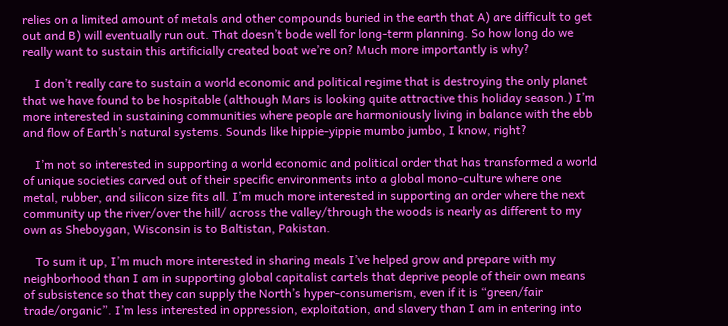relies on a limited amount of metals and other compounds buried in the earth that A) are difficult to get out and B) will eventually run out. That doesn’t bode well for long-term planning. So how long do we really want to sustain this artificially created boat we’re on? Much more importantly is why?

    I don’t really care to sustain a world economic and political regime that is destroying the only planet that we have found to be hospitable (although Mars is looking quite attractive this holiday season.) I’m more interested in sustaining communities where people are harmoniously living in balance with the ebb and flow of Earth’s natural systems. Sounds like hippie-yippie mumbo jumbo, I know, right?

    I’m not so interested in supporting a world economic and political order that has transformed a world of unique societies carved out of their specific environments into a global mono-culture where one metal, rubber, and silicon size fits all. I’m much more interested in supporting an order where the next community up the river/over the hill/ across the valley/through the woods is nearly as different to my own as Sheboygan, Wisconsin is to Baltistan, Pakistan.

    To sum it up, I’m much more interested in sharing meals I’ve helped grow and prepare with my neighborhood than I am in supporting global capitalist cartels that deprive people of their own means of subsistence so that they can supply the North’s hyper-consumerism, even if it is “green/fair trade/organic”. I’m less interested in oppression, exploitation, and slavery than I am in entering into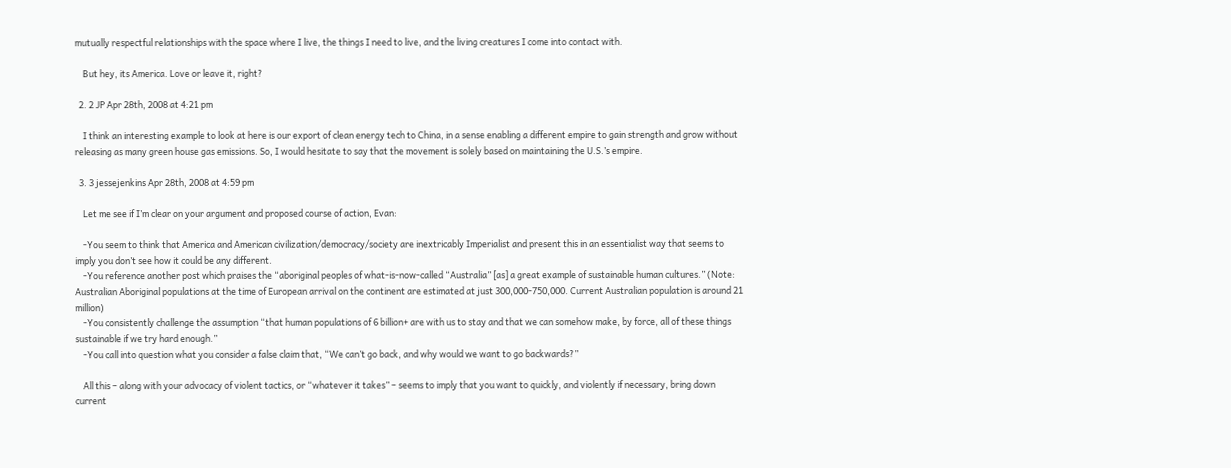mutually respectful relationships with the space where I live, the things I need to live, and the living creatures I come into contact with.

    But hey, its America. Love or leave it, right?

  2. 2 JP Apr 28th, 2008 at 4:21 pm

    I think an interesting example to look at here is our export of clean energy tech to China, in a sense enabling a different empire to gain strength and grow without releasing as many green house gas emissions. So, I would hesitate to say that the movement is solely based on maintaining the U.S.’s empire.

  3. 3 jessejenkins Apr 28th, 2008 at 4:59 pm

    Let me see if I’m clear on your argument and proposed course of action, Evan:

    -You seem to think that America and American civilization/democracy/society are inextricably Imperialist and present this in an essentialist way that seems to imply you don’t see how it could be any different.
    -You reference another post which praises the “aboriginal peoples of what-is-now-called “Australia” [as] a great example of sustainable human cultures.” (Note: Australian Aboriginal populations at the time of European arrival on the continent are estimated at just 300,000-750,000. Current Australian population is around 21 million)
    -You consistently challenge the assumption “that human populations of 6 billion+ are with us to stay and that we can somehow make, by force, all of these things sustainable if we try hard enough.”
    -You call into question what you consider a false claim that, “We can’t go back, and why would we want to go backwards?”

    All this – along with your advocacy of violent tactics, or “whatever it takes” – seems to imply that you want to quickly, and violently if necessary, bring down current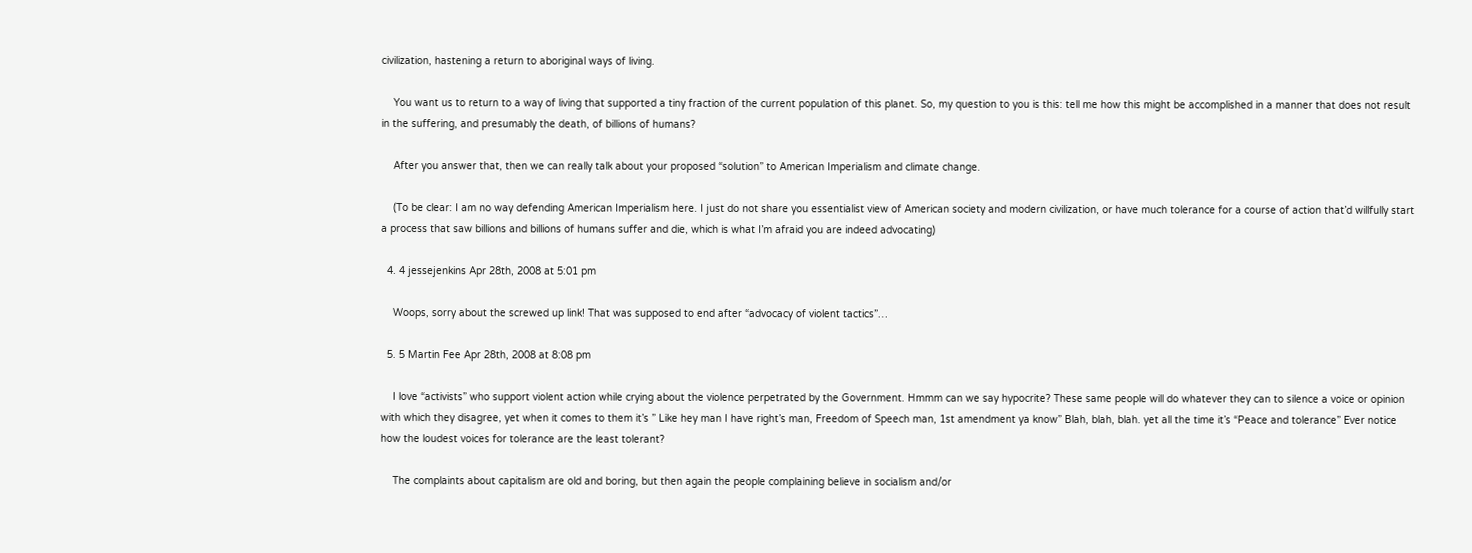civilization, hastening a return to aboriginal ways of living.

    You want us to return to a way of living that supported a tiny fraction of the current population of this planet. So, my question to you is this: tell me how this might be accomplished in a manner that does not result in the suffering, and presumably the death, of billions of humans?

    After you answer that, then we can really talk about your proposed “solution” to American Imperialism and climate change.

    (To be clear: I am no way defending American Imperialism here. I just do not share you essentialist view of American society and modern civilization, or have much tolerance for a course of action that’d willfully start a process that saw billions and billions of humans suffer and die, which is what I’m afraid you are indeed advocating)

  4. 4 jessejenkins Apr 28th, 2008 at 5:01 pm

    Woops, sorry about the screwed up link! That was supposed to end after “advocacy of violent tactics”…

  5. 5 Martin Fee Apr 28th, 2008 at 8:08 pm

    I love “activists” who support violent action while crying about the violence perpetrated by the Government. Hmmm can we say hypocrite? These same people will do whatever they can to silence a voice or opinion with which they disagree, yet when it comes to them it’s ” Like hey man I have right’s man, Freedom of Speech man, 1st amendment ya know” Blah, blah, blah. yet all the time it’s “Peace and tolerance” Ever notice how the loudest voices for tolerance are the least tolerant?

    The complaints about capitalism are old and boring, but then again the people complaining believe in socialism and/or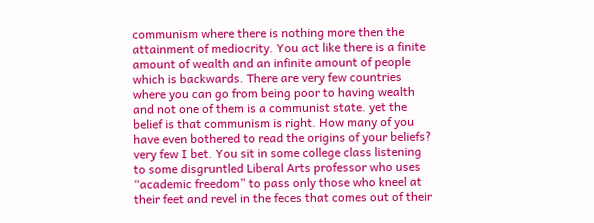communism where there is nothing more then the attainment of mediocrity. You act like there is a finite amount of wealth and an infinite amount of people which is backwards. There are very few countries where you can go from being poor to having wealth and not one of them is a communist state. yet the belief is that communism is right. How many of you have even bothered to read the origins of your beliefs? very few I bet. You sit in some college class listening to some disgruntled Liberal Arts professor who uses “academic freedom” to pass only those who kneel at their feet and revel in the feces that comes out of their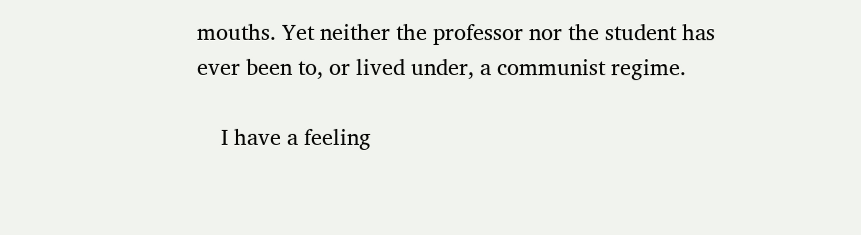mouths. Yet neither the professor nor the student has ever been to, or lived under, a communist regime.

    I have a feeling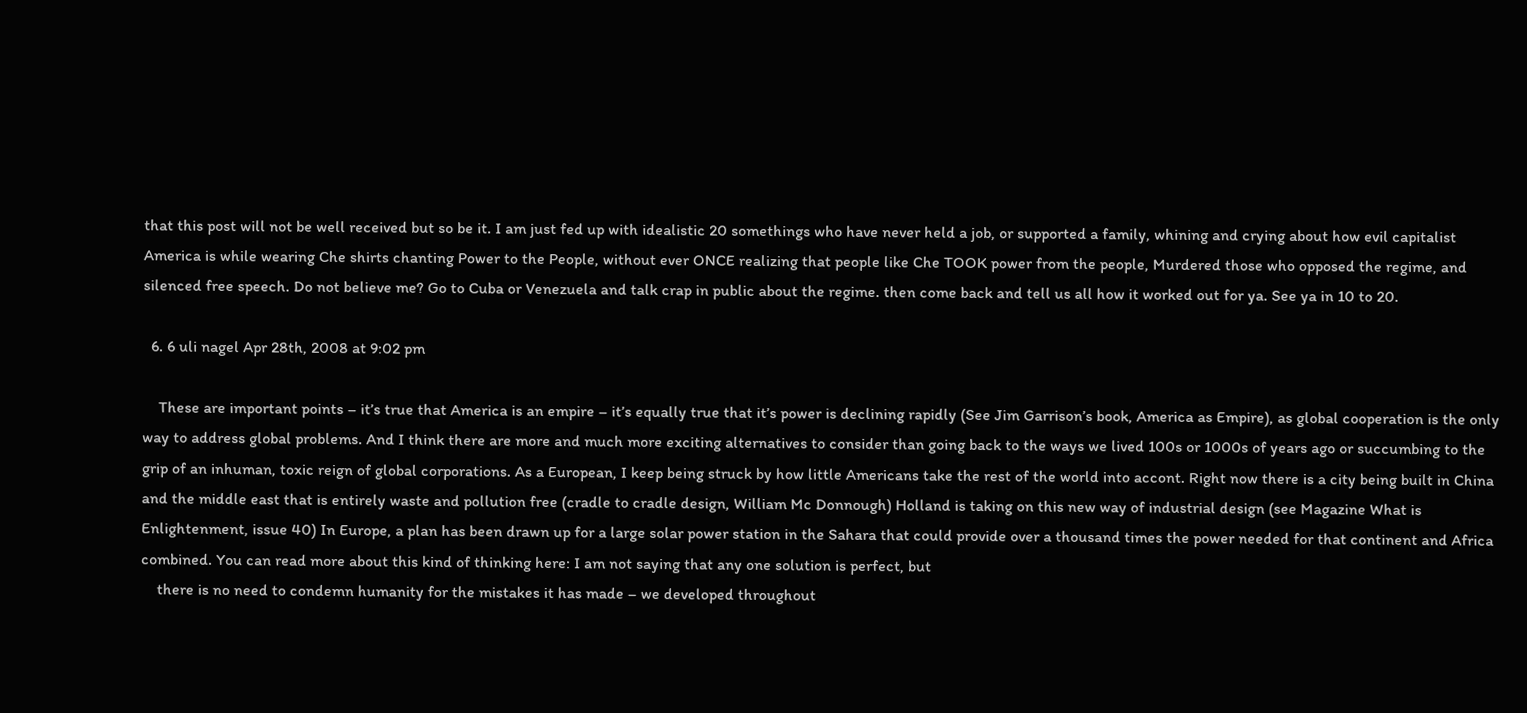that this post will not be well received but so be it. I am just fed up with idealistic 20 somethings who have never held a job, or supported a family, whining and crying about how evil capitalist America is while wearing Che shirts chanting Power to the People, without ever ONCE realizing that people like Che TOOK power from the people, Murdered those who opposed the regime, and silenced free speech. Do not believe me? Go to Cuba or Venezuela and talk crap in public about the regime. then come back and tell us all how it worked out for ya. See ya in 10 to 20.

  6. 6 uli nagel Apr 28th, 2008 at 9:02 pm

    These are important points – it’s true that America is an empire – it’s equally true that it’s power is declining rapidly (See Jim Garrison’s book, America as Empire), as global cooperation is the only way to address global problems. And I think there are more and much more exciting alternatives to consider than going back to the ways we lived 100s or 1000s of years ago or succumbing to the grip of an inhuman, toxic reign of global corporations. As a European, I keep being struck by how little Americans take the rest of the world into accont. Right now there is a city being built in China and the middle east that is entirely waste and pollution free (cradle to cradle design, William Mc Donnough) Holland is taking on this new way of industrial design (see Magazine What is Enlightenment, issue 40) In Europe, a plan has been drawn up for a large solar power station in the Sahara that could provide over a thousand times the power needed for that continent and Africa combined. You can read more about this kind of thinking here: I am not saying that any one solution is perfect, but
    there is no need to condemn humanity for the mistakes it has made – we developed throughout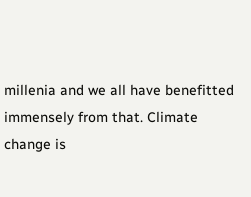millenia and we all have benefitted immensely from that. Climate change is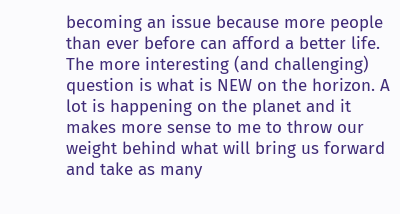becoming an issue because more people than ever before can afford a better life. The more interesting (and challenging) question is what is NEW on the horizon. A lot is happening on the planet and it makes more sense to me to throw our weight behind what will bring us forward and take as many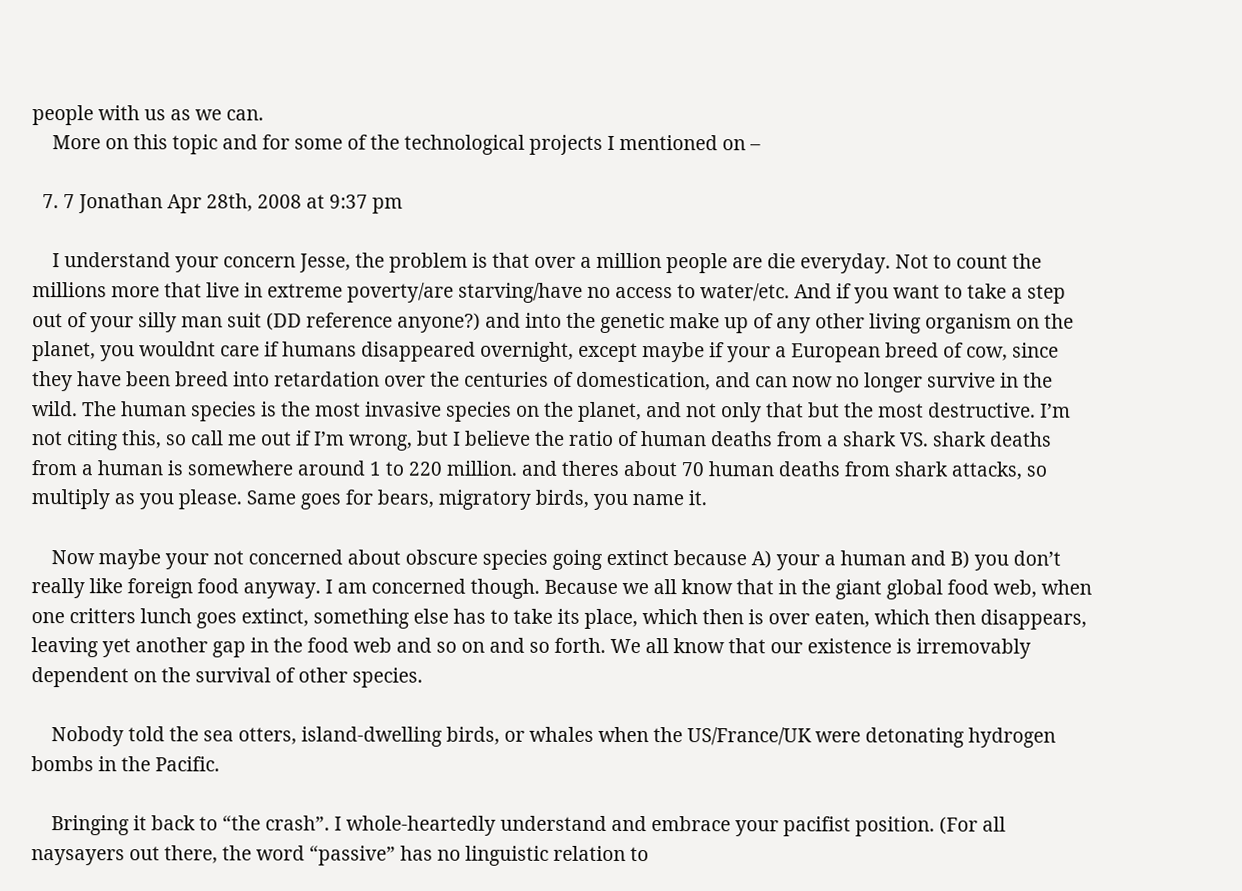people with us as we can.
    More on this topic and for some of the technological projects I mentioned on –

  7. 7 Jonathan Apr 28th, 2008 at 9:37 pm

    I understand your concern Jesse, the problem is that over a million people are die everyday. Not to count the millions more that live in extreme poverty/are starving/have no access to water/etc. And if you want to take a step out of your silly man suit (DD reference anyone?) and into the genetic make up of any other living organism on the planet, you wouldnt care if humans disappeared overnight, except maybe if your a European breed of cow, since they have been breed into retardation over the centuries of domestication, and can now no longer survive in the wild. The human species is the most invasive species on the planet, and not only that but the most destructive. I’m not citing this, so call me out if I’m wrong, but I believe the ratio of human deaths from a shark VS. shark deaths from a human is somewhere around 1 to 220 million. and theres about 70 human deaths from shark attacks, so multiply as you please. Same goes for bears, migratory birds, you name it.

    Now maybe your not concerned about obscure species going extinct because A) your a human and B) you don’t really like foreign food anyway. I am concerned though. Because we all know that in the giant global food web, when one critters lunch goes extinct, something else has to take its place, which then is over eaten, which then disappears, leaving yet another gap in the food web and so on and so forth. We all know that our existence is irremovably dependent on the survival of other species.

    Nobody told the sea otters, island-dwelling birds, or whales when the US/France/UK were detonating hydrogen bombs in the Pacific.

    Bringing it back to “the crash”. I whole-heartedly understand and embrace your pacifist position. (For all naysayers out there, the word “passive” has no linguistic relation to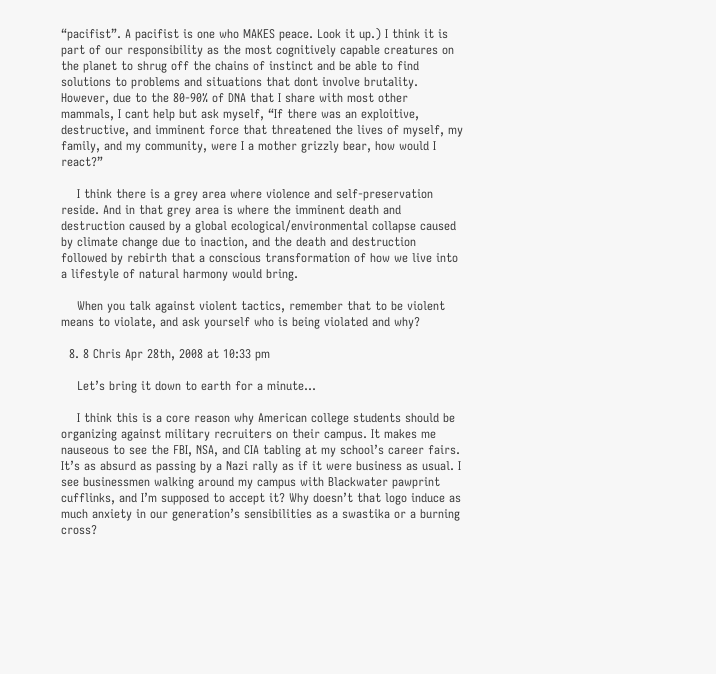“pacifist”. A pacifist is one who MAKES peace. Look it up.) I think it is part of our responsibility as the most cognitively capable creatures on the planet to shrug off the chains of instinct and be able to find solutions to problems and situations that dont involve brutality. However, due to the 80-90% of DNA that I share with most other mammals, I cant help but ask myself, “If there was an exploitive, destructive, and imminent force that threatened the lives of myself, my family, and my community, were I a mother grizzly bear, how would I react?”

    I think there is a grey area where violence and self-preservation reside. And in that grey area is where the imminent death and destruction caused by a global ecological/environmental collapse caused by climate change due to inaction, and the death and destruction followed by rebirth that a conscious transformation of how we live into a lifestyle of natural harmony would bring.

    When you talk against violent tactics, remember that to be violent means to violate, and ask yourself who is being violated and why?

  8. 8 Chris Apr 28th, 2008 at 10:33 pm

    Let’s bring it down to earth for a minute…

    I think this is a core reason why American college students should be organizing against military recruiters on their campus. It makes me nauseous to see the FBI, NSA, and CIA tabling at my school’s career fairs. It’s as absurd as passing by a Nazi rally as if it were business as usual. I see businessmen walking around my campus with Blackwater pawprint cufflinks, and I’m supposed to accept it? Why doesn’t that logo induce as much anxiety in our generation’s sensibilities as a swastika or a burning cross?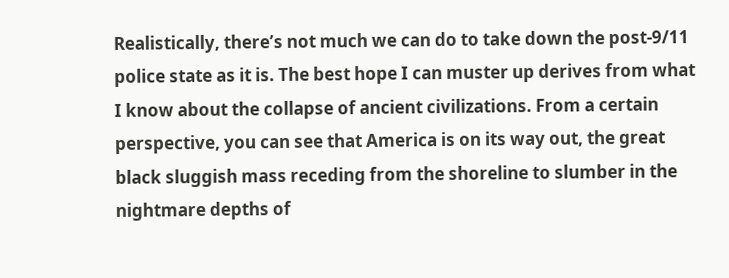Realistically, there’s not much we can do to take down the post-9/11 police state as it is. The best hope I can muster up derives from what I know about the collapse of ancient civilizations. From a certain perspective, you can see that America is on its way out, the great black sluggish mass receding from the shoreline to slumber in the nightmare depths of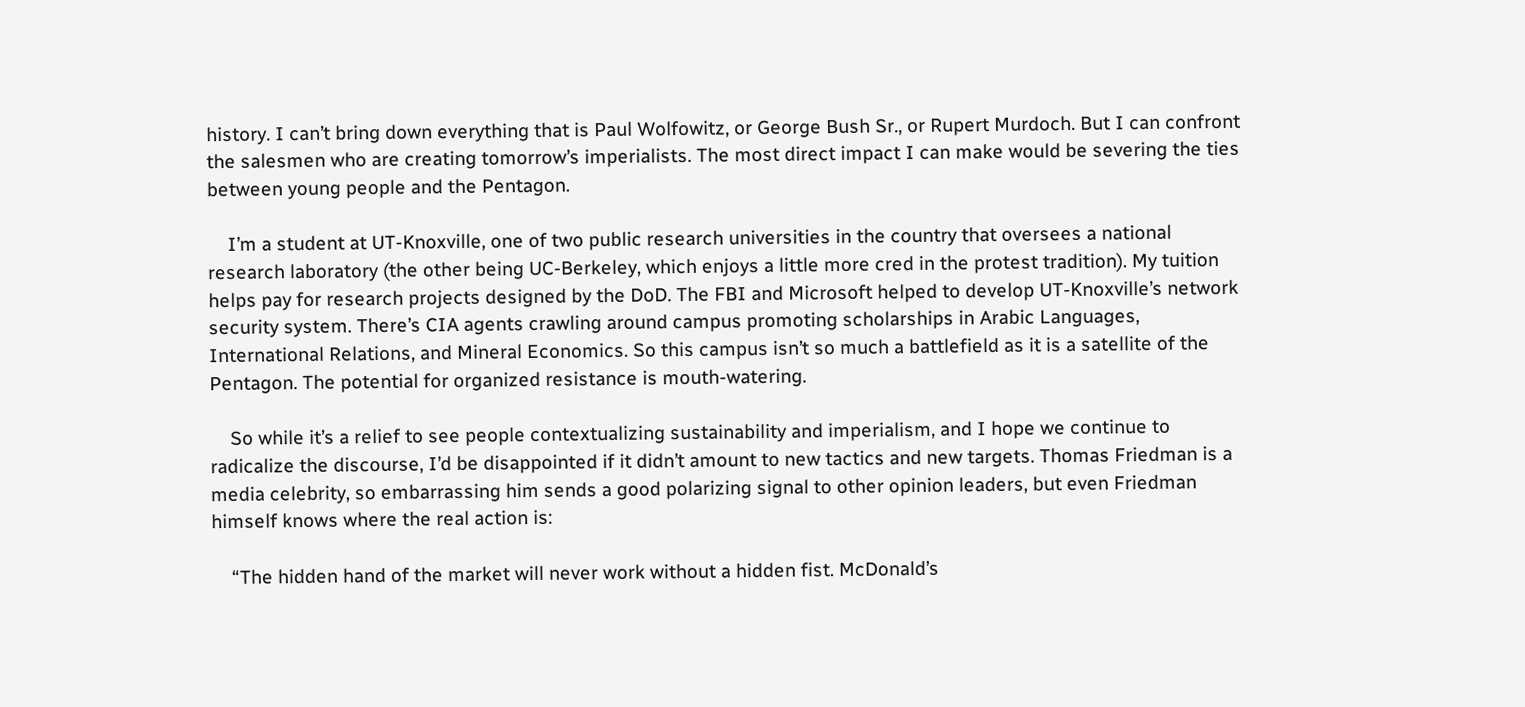history. I can’t bring down everything that is Paul Wolfowitz, or George Bush Sr., or Rupert Murdoch. But I can confront the salesmen who are creating tomorrow’s imperialists. The most direct impact I can make would be severing the ties between young people and the Pentagon.

    I’m a student at UT-Knoxville, one of two public research universities in the country that oversees a national research laboratory (the other being UC-Berkeley, which enjoys a little more cred in the protest tradition). My tuition helps pay for research projects designed by the DoD. The FBI and Microsoft helped to develop UT-Knoxville’s network security system. There’s CIA agents crawling around campus promoting scholarships in Arabic Languages, International Relations, and Mineral Economics. So this campus isn’t so much a battlefield as it is a satellite of the Pentagon. The potential for organized resistance is mouth-watering.

    So while it’s a relief to see people contextualizing sustainability and imperialism, and I hope we continue to radicalize the discourse, I’d be disappointed if it didn’t amount to new tactics and new targets. Thomas Friedman is a media celebrity, so embarrassing him sends a good polarizing signal to other opinion leaders, but even Friedman himself knows where the real action is:

    “The hidden hand of the market will never work without a hidden fist. McDonald’s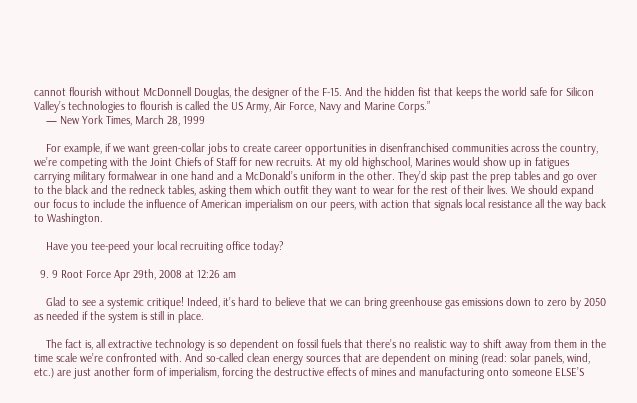cannot flourish without McDonnell Douglas, the designer of the F-15. And the hidden fist that keeps the world safe for Silicon Valley’s technologies to flourish is called the US Army, Air Force, Navy and Marine Corps.”
    — New York Times, March 28, 1999

    For example, if we want green-collar jobs to create career opportunities in disenfranchised communities across the country, we’re competing with the Joint Chiefs of Staff for new recruits. At my old highschool, Marines would show up in fatigues carrying military formalwear in one hand and a McDonald’s uniform in the other. They’d skip past the prep tables and go over to the black and the redneck tables, asking them which outfit they want to wear for the rest of their lives. We should expand our focus to include the influence of American imperialism on our peers, with action that signals local resistance all the way back to Washington.

    Have you tee-peed your local recruiting office today?

  9. 9 Root Force Apr 29th, 2008 at 12:26 am

    Glad to see a systemic critique! Indeed, it’s hard to believe that we can bring greenhouse gas emissions down to zero by 2050 as needed if the system is still in place.

    The fact is, all extractive technology is so dependent on fossil fuels that there’s no realistic way to shift away from them in the time scale we’re confronted with. And so-called clean energy sources that are dependent on mining (read: solar panels, wind, etc.) are just another form of imperialism, forcing the destructive effects of mines and manufacturing onto someone ELSE’S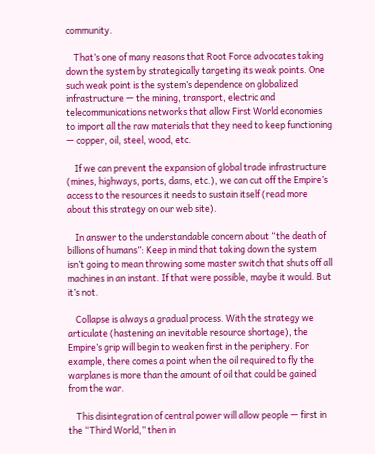community.

    That’s one of many reasons that Root Force advocates taking down the system by strategically targeting its weak points. One such weak point is the system’s dependence on globalized infrastructure — the mining, transport, electric and telecommunications networks that allow First World economies to import all the raw materials that they need to keep functioning — copper, oil, steel, wood, etc.

    If we can prevent the expansion of global trade infrastructure (mines, highways, ports, dams, etc.), we can cut off the Empire’s access to the resources it needs to sustain itself (read more about this strategy on our web site).

    In answer to the understandable concern about “the death of billions of humans”: Keep in mind that taking down the system isn’t going to mean throwing some master switch that shuts off all machines in an instant. If that were possible, maybe it would. But it’s not.

    Collapse is always a gradual process. With the strategy we articulate (hastening an inevitable resource shortage), the Empire’s grip will begin to weaken first in the periphery. For example, there comes a point when the oil required to fly the warplanes is more than the amount of oil that could be gained from the war.

    This disintegration of central power will allow people — first in the “Third World,” then in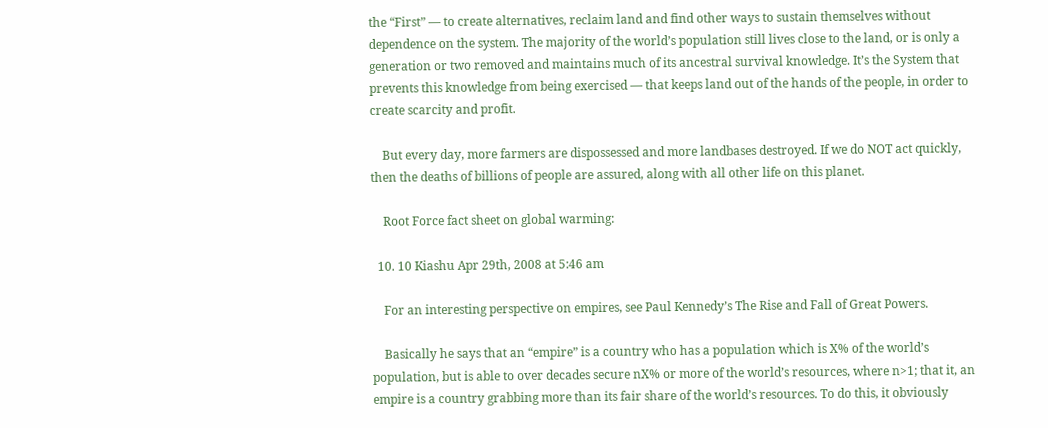the “First” — to create alternatives, reclaim land and find other ways to sustain themselves without dependence on the system. The majority of the world’s population still lives close to the land, or is only a generation or two removed and maintains much of its ancestral survival knowledge. It’s the System that prevents this knowledge from being exercised — that keeps land out of the hands of the people, in order to create scarcity and profit.

    But every day, more farmers are dispossessed and more landbases destroyed. If we do NOT act quickly, then the deaths of billions of people are assured, along with all other life on this planet.

    Root Force fact sheet on global warming:

  10. 10 Kiashu Apr 29th, 2008 at 5:46 am

    For an interesting perspective on empires, see Paul Kennedy’s The Rise and Fall of Great Powers.

    Basically he says that an “empire” is a country who has a population which is X% of the world’s population, but is able to over decades secure nX% or more of the world’s resources, where n>1; that it, an empire is a country grabbing more than its fair share of the world’s resources. To do this, it obviously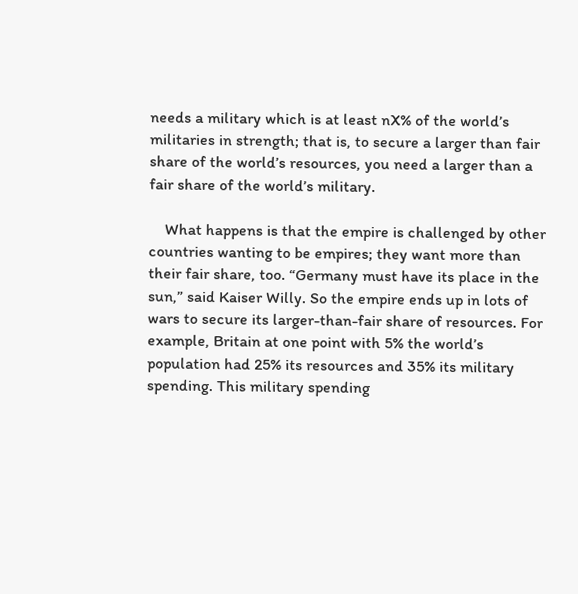needs a military which is at least nX% of the world’s militaries in strength; that is, to secure a larger than fair share of the world’s resources, you need a larger than a fair share of the world’s military.

    What happens is that the empire is challenged by other countries wanting to be empires; they want more than their fair share, too. “Germany must have its place in the sun,” said Kaiser Willy. So the empire ends up in lots of wars to secure its larger-than-fair share of resources. For example, Britain at one point with 5% the world’s population had 25% its resources and 35% its military spending. This military spending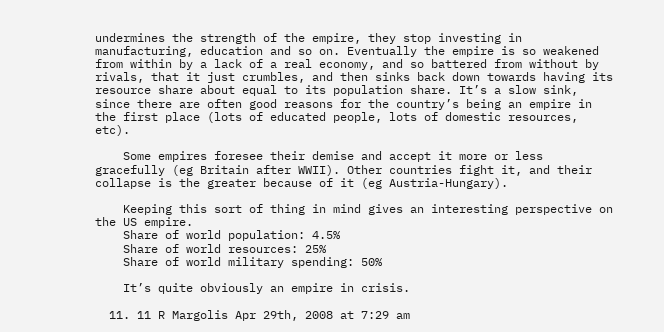undermines the strength of the empire, they stop investing in manufacturing, education and so on. Eventually the empire is so weakened from within by a lack of a real economy, and so battered from without by rivals, that it just crumbles, and then sinks back down towards having its resource share about equal to its population share. It’s a slow sink, since there are often good reasons for the country’s being an empire in the first place (lots of educated people, lots of domestic resources, etc).

    Some empires foresee their demise and accept it more or less gracefully (eg Britain after WWII). Other countries fight it, and their collapse is the greater because of it (eg Austria-Hungary).

    Keeping this sort of thing in mind gives an interesting perspective on the US empire.
    Share of world population: 4.5%
    Share of world resources: 25%
    Share of world military spending: 50%

    It’s quite obviously an empire in crisis.

  11. 11 R Margolis Apr 29th, 2008 at 7:29 am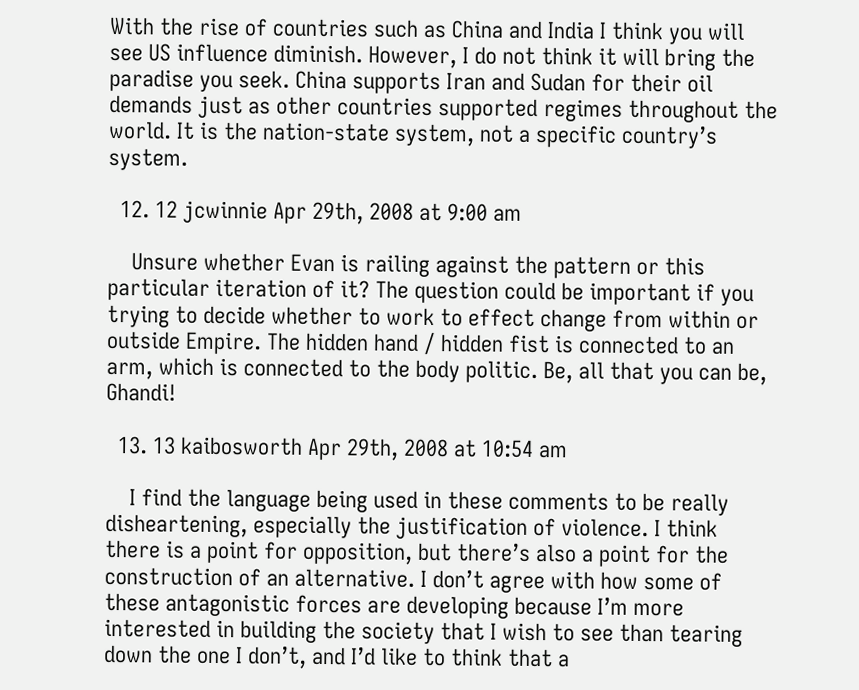With the rise of countries such as China and India I think you will see US influence diminish. However, I do not think it will bring the paradise you seek. China supports Iran and Sudan for their oil demands just as other countries supported regimes throughout the world. It is the nation-state system, not a specific country’s system.

  12. 12 jcwinnie Apr 29th, 2008 at 9:00 am

    Unsure whether Evan is railing against the pattern or this particular iteration of it? The question could be important if you trying to decide whether to work to effect change from within or outside Empire. The hidden hand / hidden fist is connected to an arm, which is connected to the body politic. Be, all that you can be, Ghandi!

  13. 13 kaibosworth Apr 29th, 2008 at 10:54 am

    I find the language being used in these comments to be really disheartening, especially the justification of violence. I think there is a point for opposition, but there’s also a point for the construction of an alternative. I don’t agree with how some of these antagonistic forces are developing because I’m more interested in building the society that I wish to see than tearing down the one I don’t, and I’d like to think that a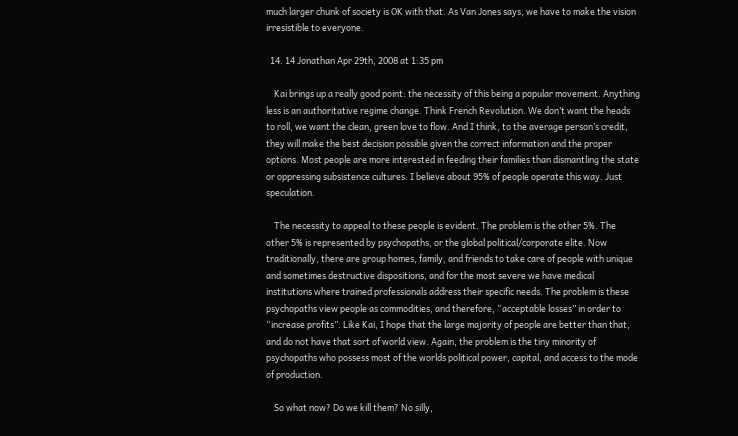much larger chunk of society is OK with that. As Van Jones says, we have to make the vision irresistible to everyone.

  14. 14 Jonathan Apr 29th, 2008 at 1:35 pm

    Kai brings up a really good point: the necessity of this being a popular movement. Anything less is an authoritative regime change. Think French Revolution. We don’t want the heads to roll, we want the clean, green love to flow. And I think, to the average person’s credit, they will make the best decision possible given the correct information and the proper options. Most people are more interested in feeding their families than dismantling the state or oppressing subsistence cultures. I believe about 95% of people operate this way. Just speculation.

    The necessity to appeal to these people is evident. The problem is the other 5%. The other 5% is represented by psychopaths, or the global political/corporate elite. Now traditionally, there are group homes, family, and friends to take care of people with unique and sometimes destructive dispositions, and for the most severe we have medical institutions where trained professionals address their specific needs. The problem is these psychopaths view people as commodities, and therefore, “acceptable losses” in order to “increase profits”. Like Kai, I hope that the large majority of people are better than that, and do not have that sort of world view. Again, the problem is the tiny minority of psychopaths who possess most of the worlds political power, capital, and access to the mode of production.

    So what now? Do we kill them? No silly,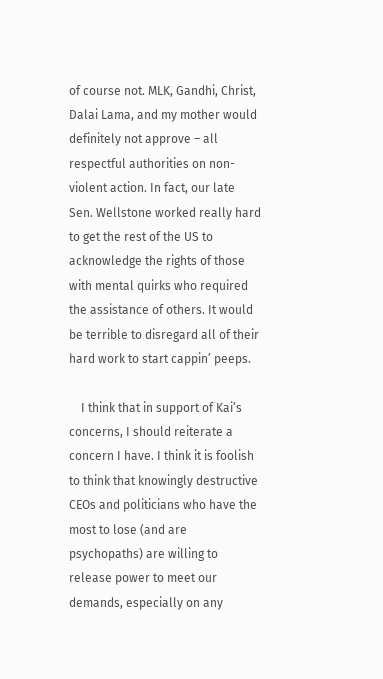of course not. MLK, Gandhi, Christ, Dalai Lama, and my mother would definitely not approve – all respectful authorities on non-violent action. In fact, our late Sen. Wellstone worked really hard to get the rest of the US to acknowledge the rights of those with mental quirks who required the assistance of others. It would be terrible to disregard all of their hard work to start cappin’ peeps.

    I think that in support of Kai’s concerns, I should reiterate a concern I have. I think it is foolish to think that knowingly destructive CEOs and politicians who have the most to lose (and are psychopaths) are willing to release power to meet our demands, especially on any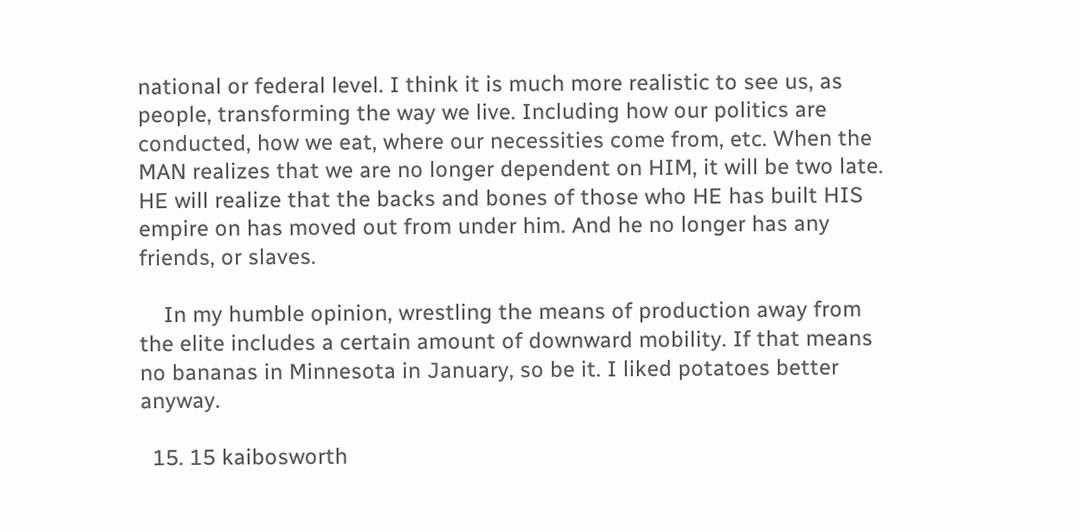national or federal level. I think it is much more realistic to see us, as people, transforming the way we live. Including how our politics are conducted, how we eat, where our necessities come from, etc. When the MAN realizes that we are no longer dependent on HIM, it will be two late. HE will realize that the backs and bones of those who HE has built HIS empire on has moved out from under him. And he no longer has any friends, or slaves.

    In my humble opinion, wrestling the means of production away from the elite includes a certain amount of downward mobility. If that means no bananas in Minnesota in January, so be it. I liked potatoes better anyway.

  15. 15 kaibosworth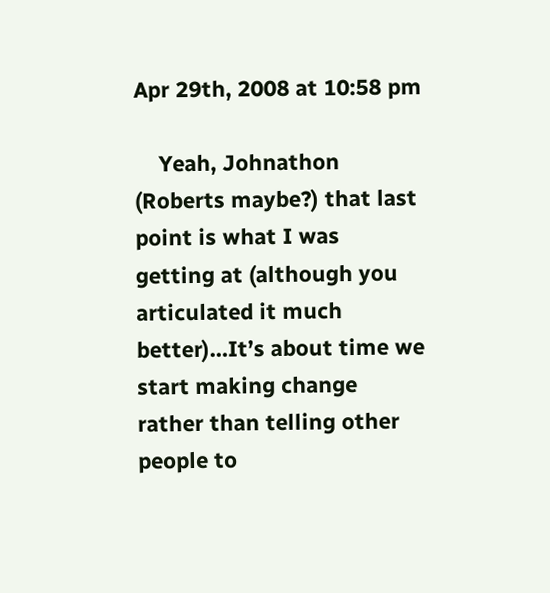Apr 29th, 2008 at 10:58 pm

    Yeah, Johnathon (Roberts maybe?) that last point is what I was getting at (although you articulated it much better)…It’s about time we start making change rather than telling other people to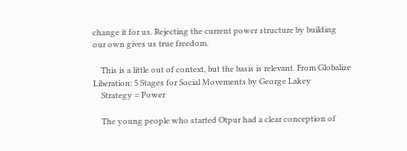change it for us. Rejecting the current power structure by building our own gives us true freedom.

    This is a little out of context, but the basis is relevant. From Globalize Liberation: 5 Stages for Social Movements by George Lakey
    Strategy = Power

    The young people who started Otpur had a clear conception of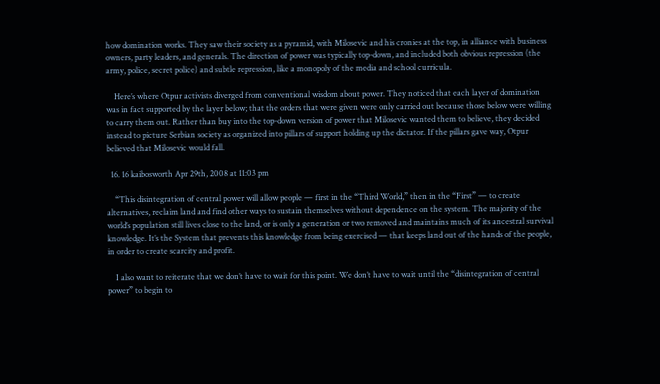how domination works. They saw their society as a pyramid, with Milosevic and his cronies at the top, in alliance with business owners, party leaders, and generals. The direction of power was typically top-down, and included both obvious repression (the army, police, secret police) and subtle repression, like a monopoly of the media and school curricula.

    Here’s where Otpur activists diverged from conventional wisdom about power. They noticed that each layer of domination was in fact supported by the layer below; that the orders that were given were only carried out because those below were willing to carry them out. Rather than buy into the top-down version of power that Milosevic wanted them to believe, they decided instead to picture Serbian society as organized into pillars of support holding up the dictator. If the pillars gave way, Otpur believed that Milosevic would fall.

  16. 16 kaibosworth Apr 29th, 2008 at 11:03 pm

    “This disintegration of central power will allow people — first in the “Third World,” then in the “First” — to create alternatives, reclaim land and find other ways to sustain themselves without dependence on the system. The majority of the world’s population still lives close to the land, or is only a generation or two removed and maintains much of its ancestral survival knowledge. It’s the System that prevents this knowledge from being exercised — that keeps land out of the hands of the people, in order to create scarcity and profit.

    I also want to reiterate that we don’t have to wait for this point. We don’t have to wait until the “disintegration of central power” to begin to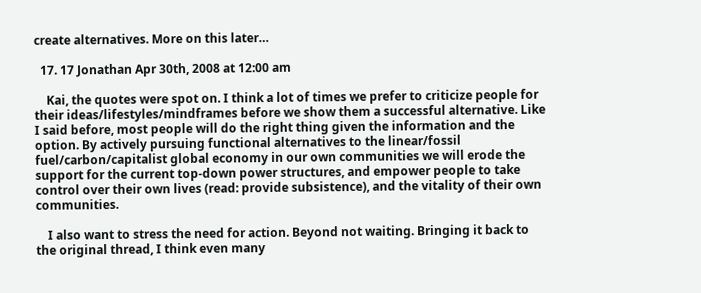create alternatives. More on this later…

  17. 17 Jonathan Apr 30th, 2008 at 12:00 am

    Kai, the quotes were spot on. I think a lot of times we prefer to criticize people for their ideas/lifestyles/mindframes before we show them a successful alternative. Like I said before, most people will do the right thing given the information and the option. By actively pursuing functional alternatives to the linear/fossil fuel/carbon/capitalist global economy in our own communities we will erode the support for the current top-down power structures, and empower people to take control over their own lives (read: provide subsistence), and the vitality of their own communities.

    I also want to stress the need for action. Beyond not waiting. Bringing it back to the original thread, I think even many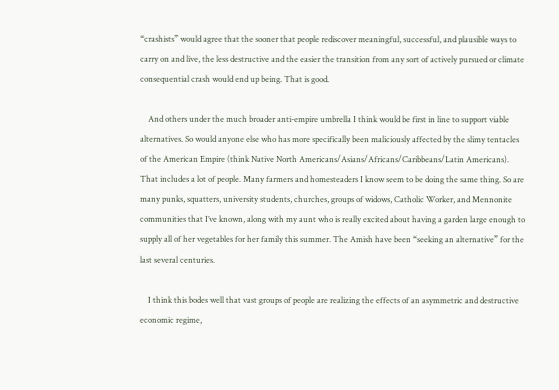“crashists” would agree that the sooner that people rediscover meaningful, successful, and plausible ways to carry on and live, the less destructive and the easier the transition from any sort of actively pursued or climate consequential crash would end up being. That is good.

    And others under the much broader anti-empire umbrella I think would be first in line to support viable alternatives. So would anyone else who has more specifically been maliciously affected by the slimy tentacles of the American Empire (think Native North Americans/Asians/Africans/Caribbeans/Latin Americans). That includes a lot of people. Many farmers and homesteaders I know seem to be doing the same thing. So are many punks, squatters, university students, churches, groups of widows, Catholic Worker, and Mennonite communities that I’ve known, along with my aunt who is really excited about having a garden large enough to supply all of her vegetables for her family this summer. The Amish have been “seeking an alternative” for the last several centuries.

    I think this bodes well that vast groups of people are realizing the effects of an asymmetric and destructive economic regime,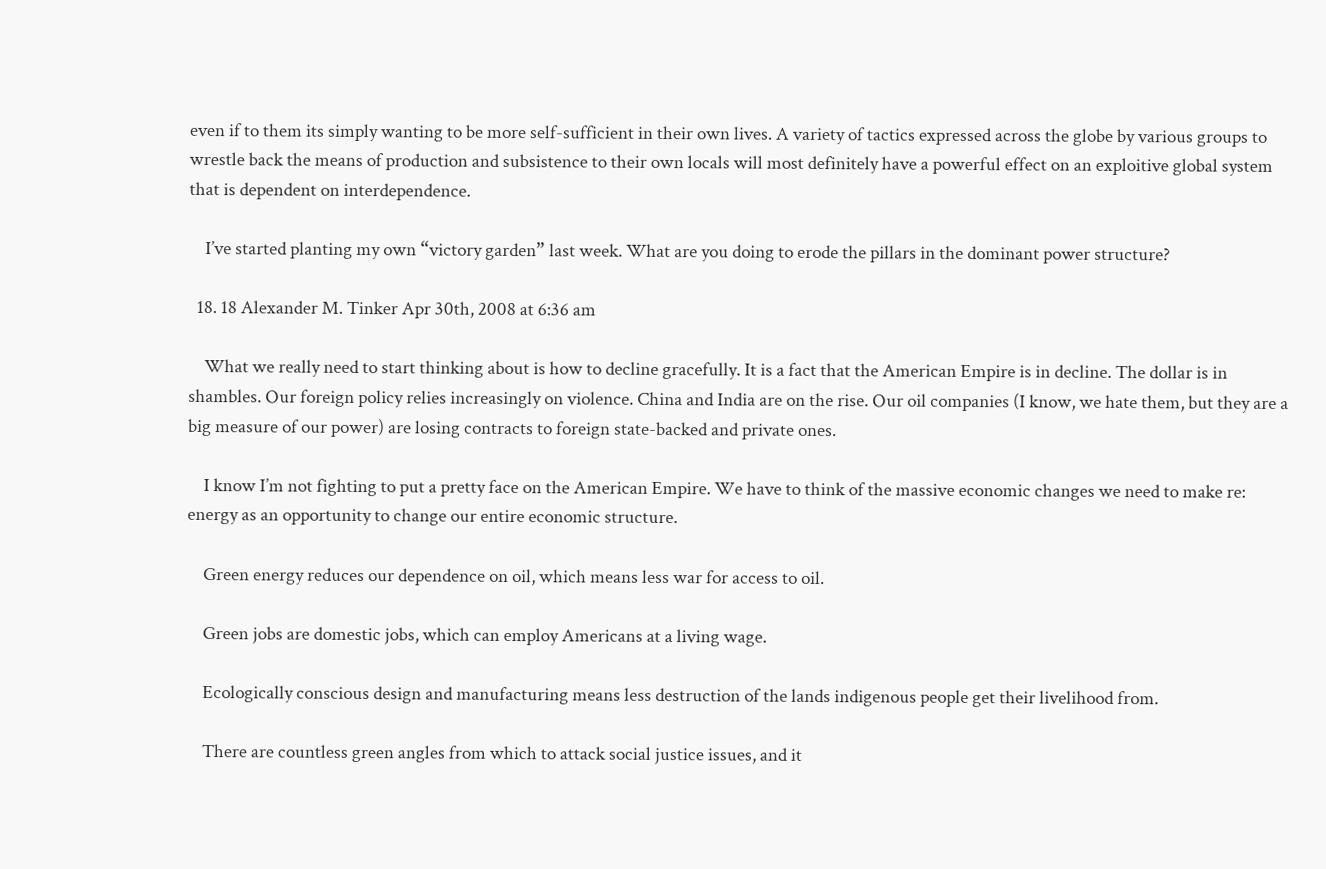even if to them its simply wanting to be more self-sufficient in their own lives. A variety of tactics expressed across the globe by various groups to wrestle back the means of production and subsistence to their own locals will most definitely have a powerful effect on an exploitive global system that is dependent on interdependence.

    I’ve started planting my own “victory garden” last week. What are you doing to erode the pillars in the dominant power structure?

  18. 18 Alexander M. Tinker Apr 30th, 2008 at 6:36 am

    What we really need to start thinking about is how to decline gracefully. It is a fact that the American Empire is in decline. The dollar is in shambles. Our foreign policy relies increasingly on violence. China and India are on the rise. Our oil companies (I know, we hate them, but they are a big measure of our power) are losing contracts to foreign state-backed and private ones.

    I know I’m not fighting to put a pretty face on the American Empire. We have to think of the massive economic changes we need to make re: energy as an opportunity to change our entire economic structure.

    Green energy reduces our dependence on oil, which means less war for access to oil.

    Green jobs are domestic jobs, which can employ Americans at a living wage.

    Ecologically conscious design and manufacturing means less destruction of the lands indigenous people get their livelihood from.

    There are countless green angles from which to attack social justice issues, and it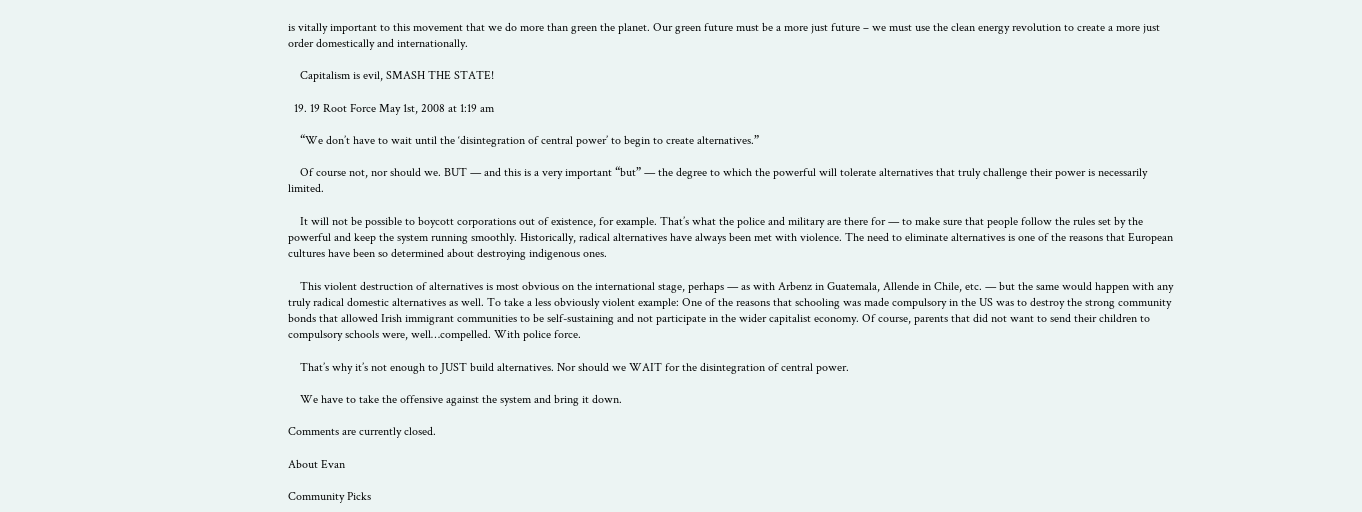is vitally important to this movement that we do more than green the planet. Our green future must be a more just future – we must use the clean energy revolution to create a more just order domestically and internationally.

    Capitalism is evil, SMASH THE STATE!

  19. 19 Root Force May 1st, 2008 at 1:19 am

    “We don’t have to wait until the ‘disintegration of central power’ to begin to create alternatives.”

    Of course not, nor should we. BUT — and this is a very important “but” — the degree to which the powerful will tolerate alternatives that truly challenge their power is necessarily limited.

    It will not be possible to boycott corporations out of existence, for example. That’s what the police and military are there for — to make sure that people follow the rules set by the powerful and keep the system running smoothly. Historically, radical alternatives have always been met with violence. The need to eliminate alternatives is one of the reasons that European cultures have been so determined about destroying indigenous ones.

    This violent destruction of alternatives is most obvious on the international stage, perhaps — as with Arbenz in Guatemala, Allende in Chile, etc. — but the same would happen with any truly radical domestic alternatives as well. To take a less obviously violent example: One of the reasons that schooling was made compulsory in the US was to destroy the strong community bonds that allowed Irish immigrant communities to be self-sustaining and not participate in the wider capitalist economy. Of course, parents that did not want to send their children to compulsory schools were, well…compelled. With police force.

    That’s why it’s not enough to JUST build alternatives. Nor should we WAIT for the disintegration of central power.

    We have to take the offensive against the system and bring it down.

Comments are currently closed.

About Evan

Community Picks